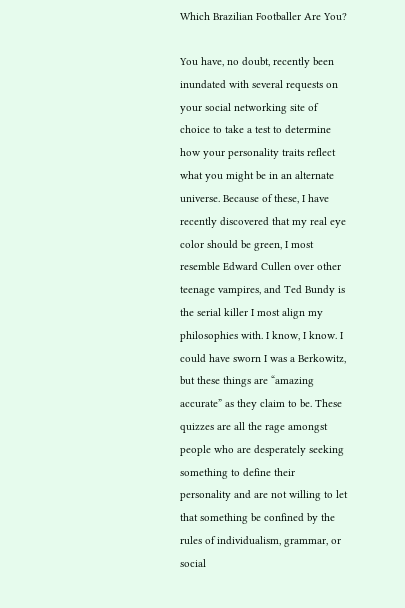Which Brazilian Footballer Are You?

You have, no doubt, recently been inundated with several requests on your social networking site of choice to take a test to determine how your personality traits reflect what you might be in an alternate universe. Because of these, I have recently discovered that my real eye color should be green, I most resemble Edward Cullen over other teenage vampires, and Ted Bundy is the serial killer I most align my philosophies with. I know, I know. I could have sworn I was a Berkowitz, but these things are “amazing accurate” as they claim to be. These quizzes are all the rage amongst people who are desperately seeking something to define their personality and are not willing to let that something be confined by the rules of individualism, grammar, or social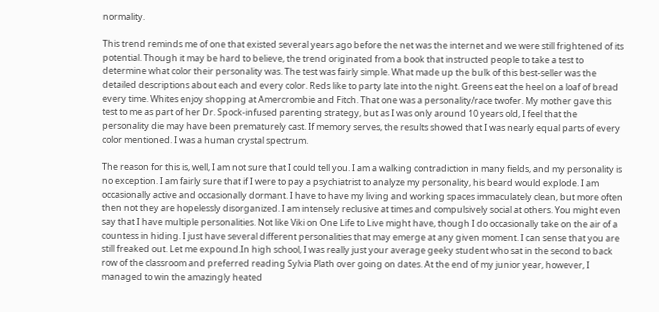normality.

This trend reminds me of one that existed several years ago before the net was the internet and we were still frightened of its potential. Though it may be hard to believe, the trend originated from a book that instructed people to take a test to determine what color their personality was. The test was fairly simple. What made up the bulk of this best-seller was the detailed descriptions about each and every color. Reds like to party late into the night. Greens eat the heel on a loaf of bread every time. Whites enjoy shopping at Amercrombie and Fitch. That one was a personality/race twofer. My mother gave this test to me as part of her Dr. Spock-infused parenting strategy, but as I was only around 10 years old, I feel that the personality die may have been prematurely cast. If memory serves, the results showed that I was nearly equal parts of every color mentioned. I was a human crystal spectrum.

The reason for this is, well, I am not sure that I could tell you. I am a walking contradiction in many fields, and my personality is no exception. I am fairly sure that if I were to pay a psychiatrist to analyze my personality, his beard would explode. I am occasionally active and occasionally dormant. I have to have my living and working spaces immaculately clean, but more often then not they are hopelessly disorganized. I am intensely reclusive at times and compulsively social at others. You might even say that I have multiple personalities. Not like Viki on One Life to Live might have, though I do occasionally take on the air of a countess in hiding. I just have several different personalities that may emerge at any given moment. I can sense that you are still freaked out. Let me expound.In high school, I was really just your average geeky student who sat in the second to back row of the classroom and preferred reading Sylvia Plath over going on dates. At the end of my junior year, however, I managed to win the amazingly heated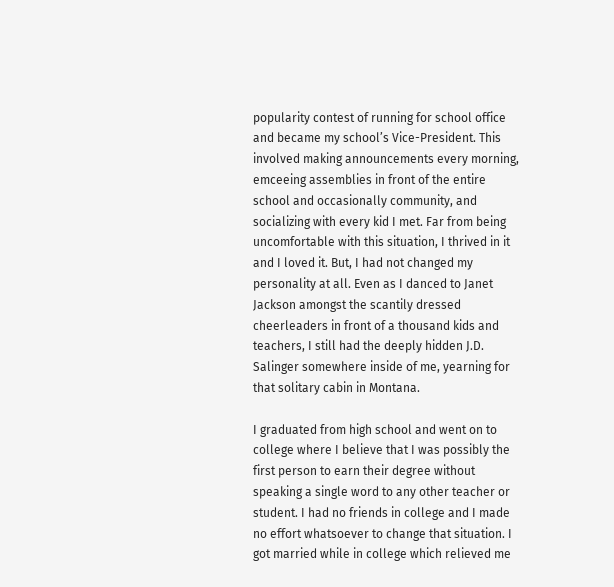popularity contest of running for school office and became my school’s Vice-President. This involved making announcements every morning, emceeing assemblies in front of the entire school and occasionally community, and socializing with every kid I met. Far from being uncomfortable with this situation, I thrived in it and I loved it. But, I had not changed my personality at all. Even as I danced to Janet Jackson amongst the scantily dressed cheerleaders in front of a thousand kids and teachers, I still had the deeply hidden J.D. Salinger somewhere inside of me, yearning for that solitary cabin in Montana.

I graduated from high school and went on to college where I believe that I was possibly the first person to earn their degree without speaking a single word to any other teacher or student. I had no friends in college and I made no effort whatsoever to change that situation. I got married while in college which relieved me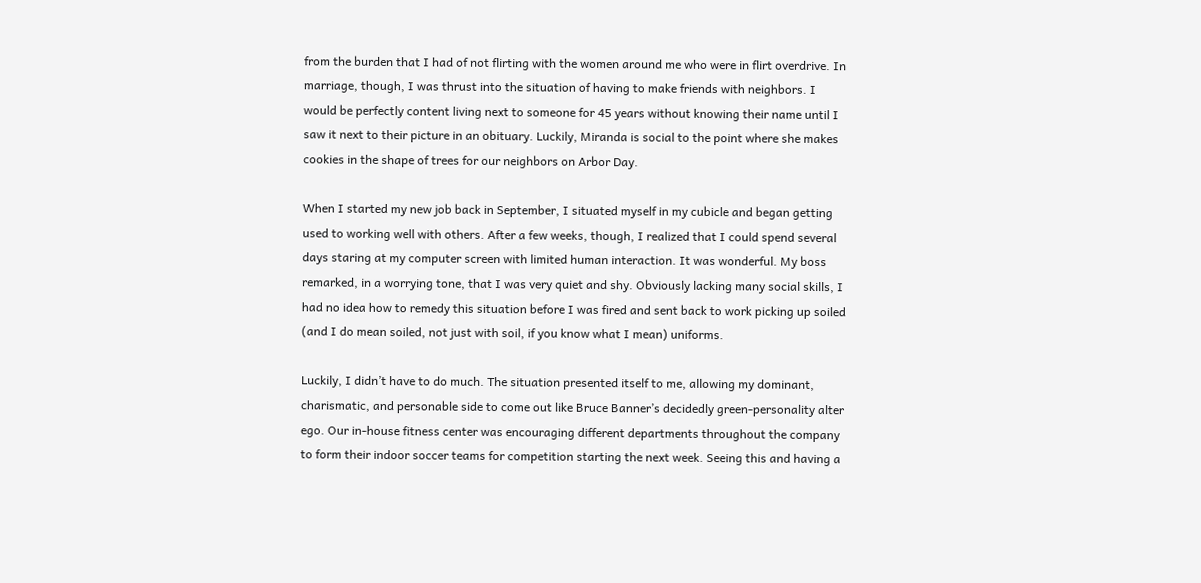from the burden that I had of not flirting with the women around me who were in flirt overdrive. In marriage, though, I was thrust into the situation of having to make friends with neighbors. I would be perfectly content living next to someone for 45 years without knowing their name until I saw it next to their picture in an obituary. Luckily, Miranda is social to the point where she makes cookies in the shape of trees for our neighbors on Arbor Day.

When I started my new job back in September, I situated myself in my cubicle and began getting used to working well with others. After a few weeks, though, I realized that I could spend several days staring at my computer screen with limited human interaction. It was wonderful. My boss remarked, in a worrying tone, that I was very quiet and shy. Obviously lacking many social skills, I had no idea how to remedy this situation before I was fired and sent back to work picking up soiled (and I do mean soiled, not just with soil, if you know what I mean) uniforms.

Luckily, I didn’t have to do much. The situation presented itself to me, allowing my dominant, charismatic, and personable side to come out like Bruce Banner’s decidedly green-personality alter ego. Our in-house fitness center was encouraging different departments throughout the company to form their indoor soccer teams for competition starting the next week. Seeing this and having a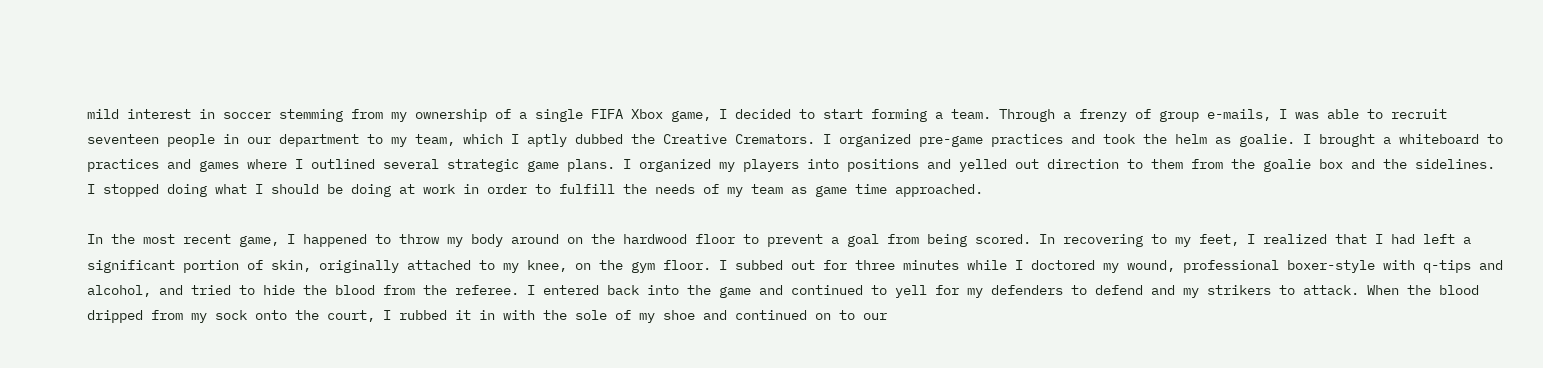mild interest in soccer stemming from my ownership of a single FIFA Xbox game, I decided to start forming a team. Through a frenzy of group e-mails, I was able to recruit seventeen people in our department to my team, which I aptly dubbed the Creative Cremators. I organized pre-game practices and took the helm as goalie. I brought a whiteboard to practices and games where I outlined several strategic game plans. I organized my players into positions and yelled out direction to them from the goalie box and the sidelines. I stopped doing what I should be doing at work in order to fulfill the needs of my team as game time approached.

In the most recent game, I happened to throw my body around on the hardwood floor to prevent a goal from being scored. In recovering to my feet, I realized that I had left a significant portion of skin, originally attached to my knee, on the gym floor. I subbed out for three minutes while I doctored my wound, professional boxer-style with q-tips and alcohol, and tried to hide the blood from the referee. I entered back into the game and continued to yell for my defenders to defend and my strikers to attack. When the blood dripped from my sock onto the court, I rubbed it in with the sole of my shoe and continued on to our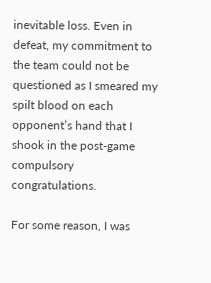inevitable loss. Even in defeat, my commitment to the team could not be questioned as I smeared my spilt blood on each opponent’s hand that I shook in the post-game compulsory congratulations.

For some reason, I was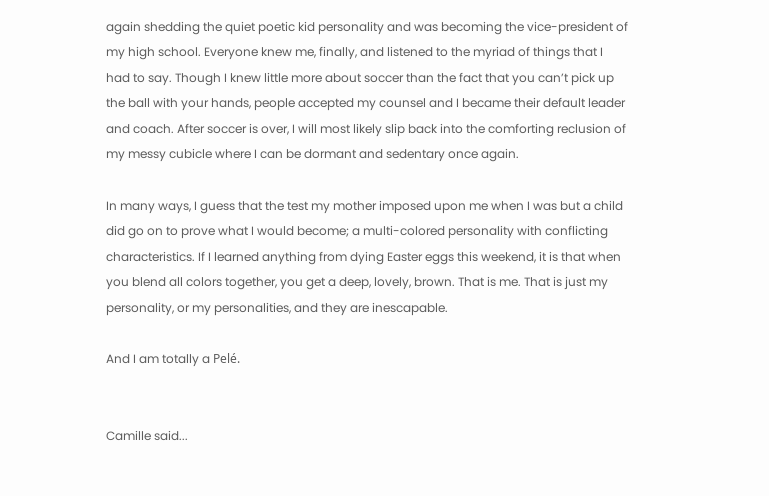again shedding the quiet poetic kid personality and was becoming the vice-president of my high school. Everyone knew me, finally, and listened to the myriad of things that I had to say. Though I knew little more about soccer than the fact that you can’t pick up the ball with your hands, people accepted my counsel and I became their default leader and coach. After soccer is over, I will most likely slip back into the comforting reclusion of my messy cubicle where I can be dormant and sedentary once again.

In many ways, I guess that the test my mother imposed upon me when I was but a child did go on to prove what I would become; a multi-colored personality with conflicting characteristics. If I learned anything from dying Easter eggs this weekend, it is that when you blend all colors together, you get a deep, lovely, brown. That is me. That is just my personality, or my personalities, and they are inescapable.

And I am totally a Pelé.


Camille said...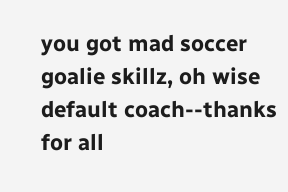you got mad soccer goalie skillz, oh wise default coach--thanks for all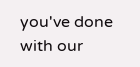you've done with our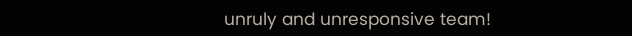unruly and unresponsive team!